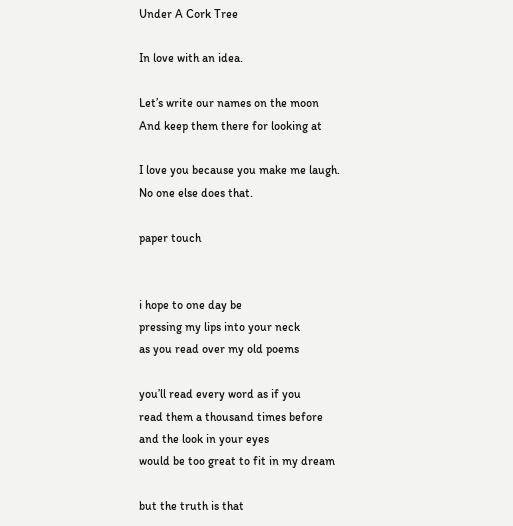Under A Cork Tree

In love with an idea.

Let’s write our names on the moon
And keep them there for looking at

I love you because you make me laugh.
No one else does that.

paper touch


i hope to one day be
pressing my lips into your neck
as you read over my old poems

you’ll read every word as if you
read them a thousand times before
and the look in your eyes
would be too great to fit in my dream

but the truth is that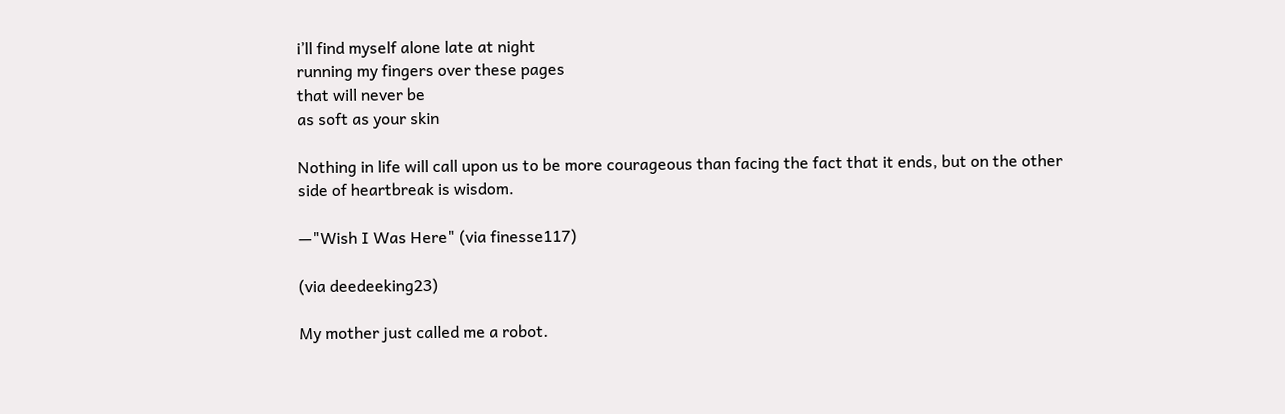i’ll find myself alone late at night
running my fingers over these pages
that will never be
as soft as your skin

Nothing in life will call upon us to be more courageous than facing the fact that it ends, but on the other side of heartbreak is wisdom.

—"Wish I Was Here" (via finesse117)

(via deedeeking23)

My mother just called me a robot.